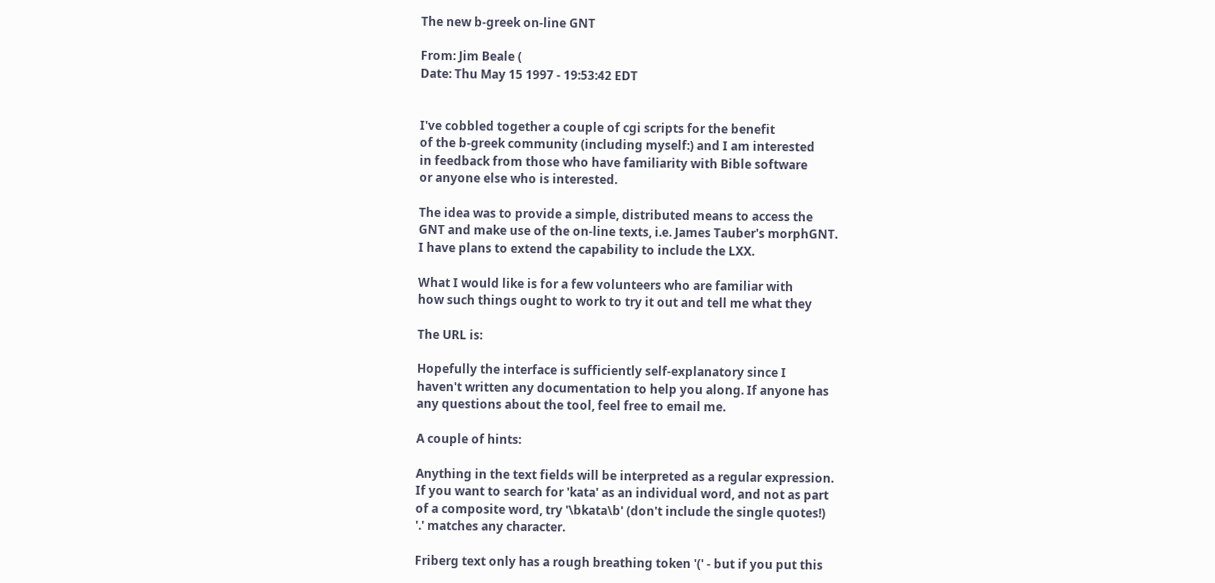The new b-greek on-line GNT

From: Jim Beale (
Date: Thu May 15 1997 - 19:53:42 EDT


I've cobbled together a couple of cgi scripts for the benefit
of the b-greek community (including myself:) and I am interested
in feedback from those who have familiarity with Bible software
or anyone else who is interested.

The idea was to provide a simple, distributed means to access the
GNT and make use of the on-line texts, i.e. James Tauber's morphGNT.
I have plans to extend the capability to include the LXX.

What I would like is for a few volunteers who are familiar with
how such things ought to work to try it out and tell me what they

The URL is:

Hopefully the interface is sufficiently self-explanatory since I
haven't written any documentation to help you along. If anyone has
any questions about the tool, feel free to email me.

A couple of hints:

Anything in the text fields will be interpreted as a regular expression.
If you want to search for 'kata' as an individual word, and not as part
of a composite word, try '\bkata\b' (don't include the single quotes!)
'.' matches any character.

Friberg text only has a rough breathing token '(' - but if you put this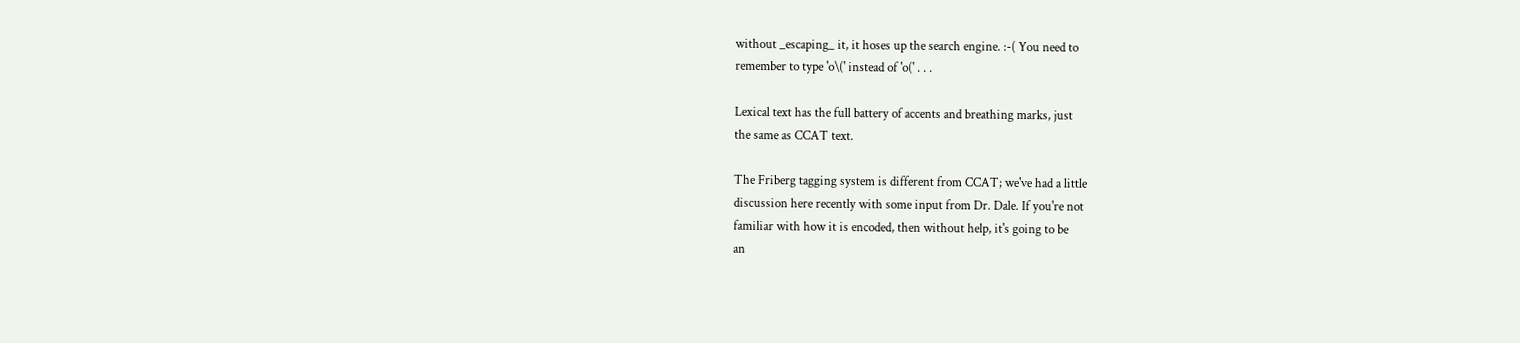without _escaping_ it, it hoses up the search engine. :-( You need to
remember to type 'o\(' instead of 'o(' . . .

Lexical text has the full battery of accents and breathing marks, just
the same as CCAT text.

The Friberg tagging system is different from CCAT; we've had a little
discussion here recently with some input from Dr. Dale. If you're not
familiar with how it is encoded, then without help, it's going to be
an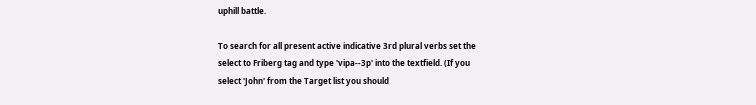uphill battle.

To search for all present active indicative 3rd plural verbs set the
select to Friberg tag and type 'vipa--3p' into the textfield. (If you
select 'John' from the Target list you should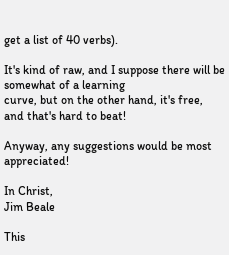get a list of 40 verbs).

It's kind of raw, and I suppose there will be somewhat of a learning
curve, but on the other hand, it's free, and that's hard to beat!

Anyway, any suggestions would be most appreciated!

In Christ,
Jim Beale

This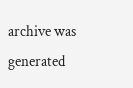archive was generated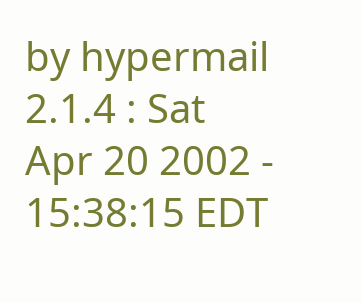by hypermail 2.1.4 : Sat Apr 20 2002 - 15:38:15 EDT